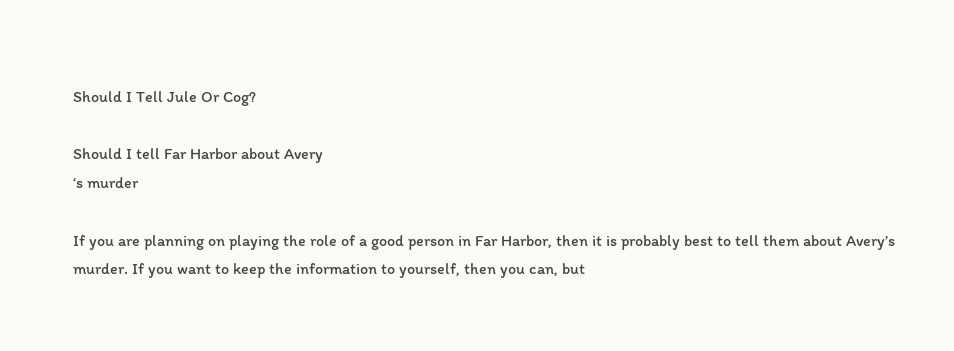Should I Tell Jule Or Cog?

Should I tell Far Harbor about Avery
‘s murder

If you are planning on playing the role of a good person in Far Harbor, then it is probably best to tell them about Avery’s murder. If you want to keep the information to yourself, then you can, but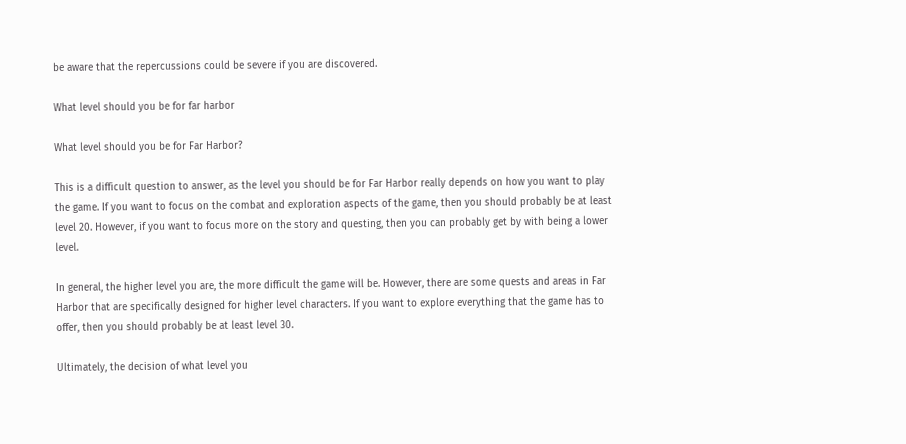be aware that the repercussions could be severe if you are discovered.

What level should you be for far harbor

What level should you be for Far Harbor?

This is a difficult question to answer, as the level you should be for Far Harbor really depends on how you want to play the game. If you want to focus on the combat and exploration aspects of the game, then you should probably be at least level 20. However, if you want to focus more on the story and questing, then you can probably get by with being a lower level.

In general, the higher level you are, the more difficult the game will be. However, there are some quests and areas in Far Harbor that are specifically designed for higher level characters. If you want to explore everything that the game has to offer, then you should probably be at least level 30.

Ultimately, the decision of what level you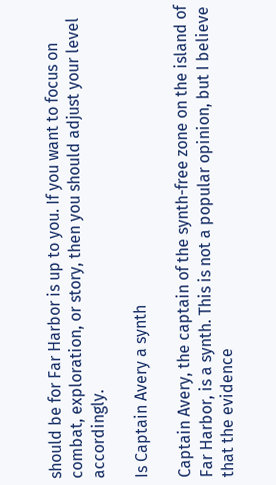should be for Far Harbor is up to you. If you want to focus on combat, exploration, or story, then you should adjust your level accordingly.

Is Captain Avery a synth

Captain Avery, the captain of the synth-free zone on the island of Far Harbor, is a synth. This is not a popular opinion, but I believe that the evidence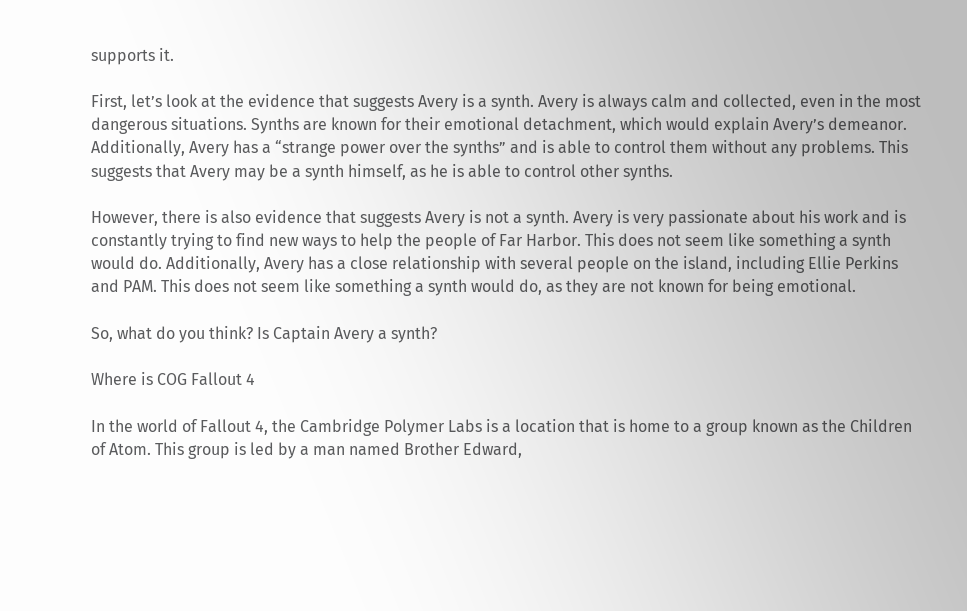supports it.

First, let’s look at the evidence that suggests Avery is a synth. Avery is always calm and collected, even in the most dangerous situations. Synths are known for their emotional detachment, which would explain Avery’s demeanor. Additionally, Avery has a “strange power over the synths” and is able to control them without any problems. This suggests that Avery may be a synth himself, as he is able to control other synths.

However, there is also evidence that suggests Avery is not a synth. Avery is very passionate about his work and is constantly trying to find new ways to help the people of Far Harbor. This does not seem like something a synth would do. Additionally, Avery has a close relationship with several people on the island, including Ellie Perkins and PAM. This does not seem like something a synth would do, as they are not known for being emotional.

So, what do you think? Is Captain Avery a synth?

Where is COG Fallout 4

In the world of Fallout 4, the Cambridge Polymer Labs is a location that is home to a group known as the Children of Atom. This group is led by a man named Brother Edward,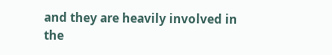and they are heavily involved in the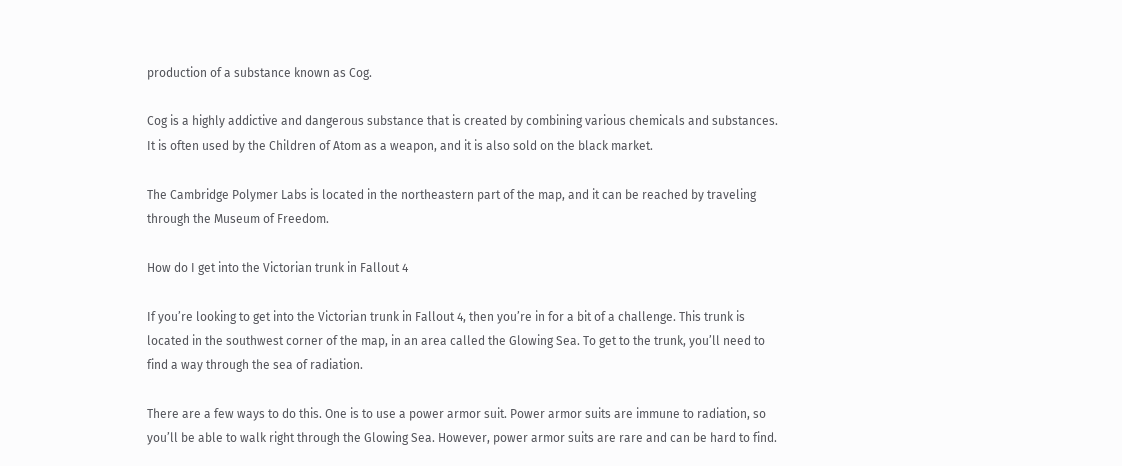production of a substance known as Cog.

Cog is a highly addictive and dangerous substance that is created by combining various chemicals and substances. It is often used by the Children of Atom as a weapon, and it is also sold on the black market.

The Cambridge Polymer Labs is located in the northeastern part of the map, and it can be reached by traveling through the Museum of Freedom.

How do I get into the Victorian trunk in Fallout 4

If you’re looking to get into the Victorian trunk in Fallout 4, then you’re in for a bit of a challenge. This trunk is located in the southwest corner of the map, in an area called the Glowing Sea. To get to the trunk, you’ll need to find a way through the sea of radiation.

There are a few ways to do this. One is to use a power armor suit. Power armor suits are immune to radiation, so you’ll be able to walk right through the Glowing Sea. However, power armor suits are rare and can be hard to find.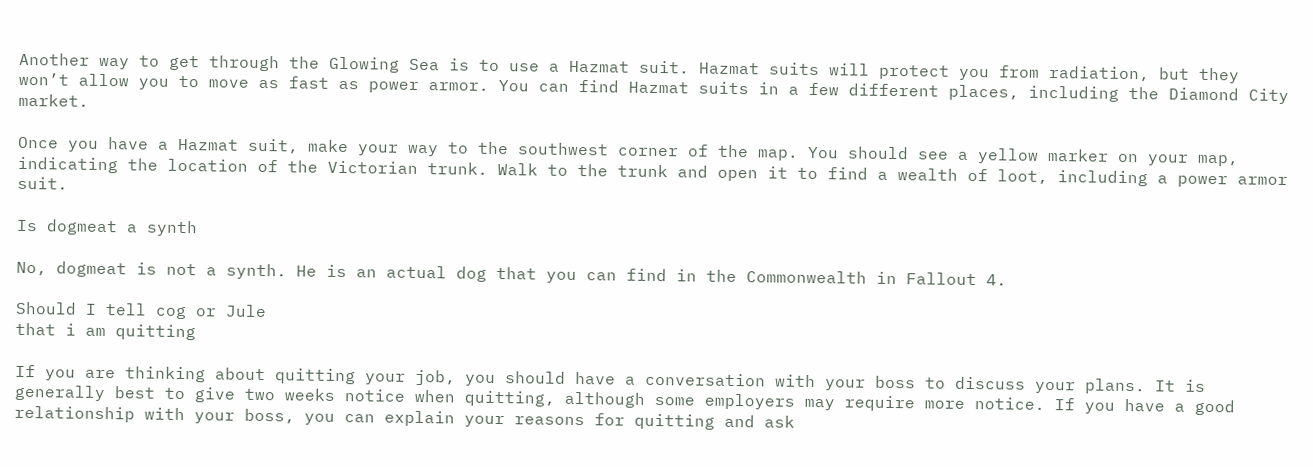Another way to get through the Glowing Sea is to use a Hazmat suit. Hazmat suits will protect you from radiation, but they won’t allow you to move as fast as power armor. You can find Hazmat suits in a few different places, including the Diamond City market.

Once you have a Hazmat suit, make your way to the southwest corner of the map. You should see a yellow marker on your map, indicating the location of the Victorian trunk. Walk to the trunk and open it to find a wealth of loot, including a power armor suit.

Is dogmeat a synth

No, dogmeat is not a synth. He is an actual dog that you can find in the Commonwealth in Fallout 4.

Should I tell cog or Jule
that i am quitting

If you are thinking about quitting your job, you should have a conversation with your boss to discuss your plans. It is generally best to give two weeks notice when quitting, although some employers may require more notice. If you have a good relationship with your boss, you can explain your reasons for quitting and ask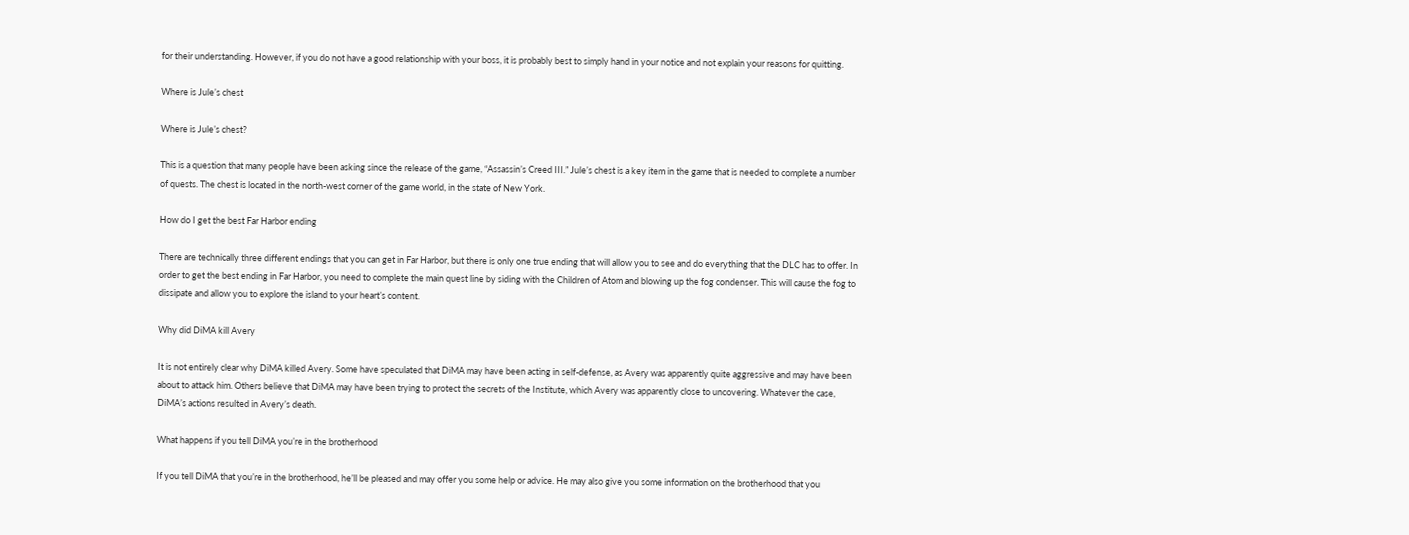for their understanding. However, if you do not have a good relationship with your boss, it is probably best to simply hand in your notice and not explain your reasons for quitting.

Where is Jule’s chest

Where is Jule’s chest?

This is a question that many people have been asking since the release of the game, “Assassin’s Creed III.” Jule’s chest is a key item in the game that is needed to complete a number of quests. The chest is located in the north-west corner of the game world, in the state of New York.

How do I get the best Far Harbor ending

There are technically three different endings that you can get in Far Harbor, but there is only one true ending that will allow you to see and do everything that the DLC has to offer. In order to get the best ending in Far Harbor, you need to complete the main quest line by siding with the Children of Atom and blowing up the fog condenser. This will cause the fog to dissipate and allow you to explore the island to your heart’s content.

Why did DiMA kill Avery

It is not entirely clear why DiMA killed Avery. Some have speculated that DiMA may have been acting in self-defense, as Avery was apparently quite aggressive and may have been about to attack him. Others believe that DiMA may have been trying to protect the secrets of the Institute, which Avery was apparently close to uncovering. Whatever the case, DiMA’s actions resulted in Avery’s death.

What happens if you tell DiMA you’re in the brotherhood

If you tell DiMA that you’re in the brotherhood, he’ll be pleased and may offer you some help or advice. He may also give you some information on the brotherhood that you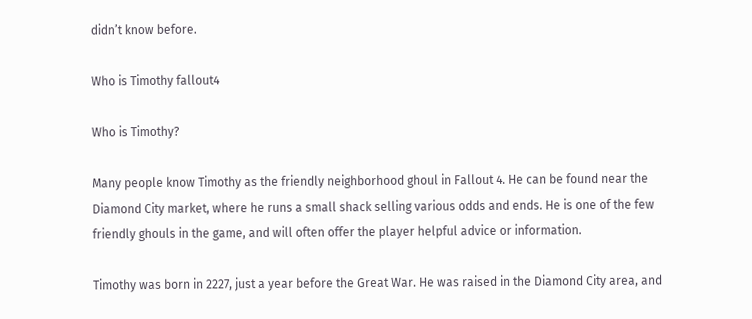didn’t know before.

Who is Timothy fallout4

Who is Timothy?

Many people know Timothy as the friendly neighborhood ghoul in Fallout 4. He can be found near the Diamond City market, where he runs a small shack selling various odds and ends. He is one of the few friendly ghouls in the game, and will often offer the player helpful advice or information.

Timothy was born in 2227, just a year before the Great War. He was raised in the Diamond City area, and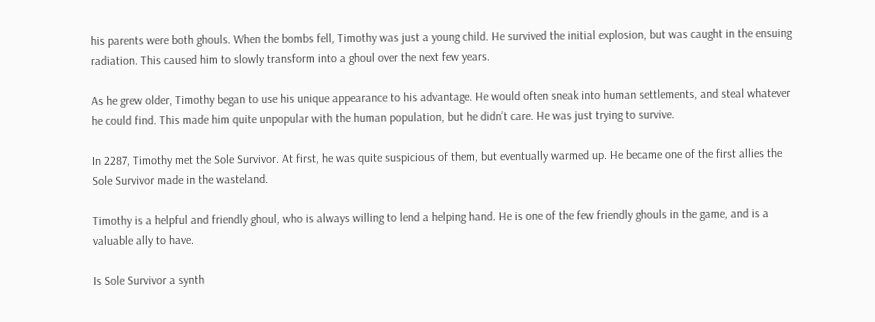his parents were both ghouls. When the bombs fell, Timothy was just a young child. He survived the initial explosion, but was caught in the ensuing radiation. This caused him to slowly transform into a ghoul over the next few years.

As he grew older, Timothy began to use his unique appearance to his advantage. He would often sneak into human settlements, and steal whatever he could find. This made him quite unpopular with the human population, but he didn’t care. He was just trying to survive.

In 2287, Timothy met the Sole Survivor. At first, he was quite suspicious of them, but eventually warmed up. He became one of the first allies the Sole Survivor made in the wasteland.

Timothy is a helpful and friendly ghoul, who is always willing to lend a helping hand. He is one of the few friendly ghouls in the game, and is a valuable ally to have.

Is Sole Survivor a synth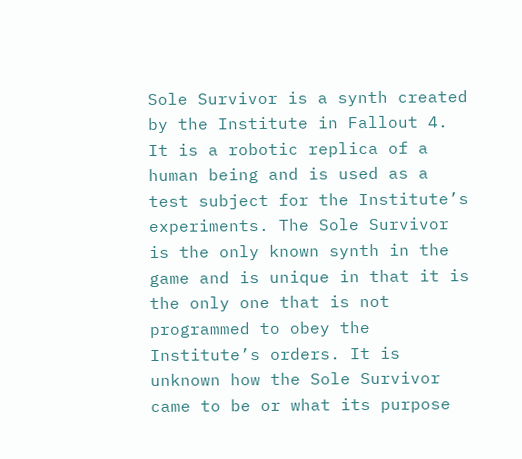Sole Survivor is a synth created by the Institute in Fallout 4. It is a robotic replica of a human being and is used as a test subject for the Institute’s experiments. The Sole Survivor is the only known synth in the game and is unique in that it is the only one that is not programmed to obey the Institute’s orders. It is unknown how the Sole Survivor came to be or what its purpose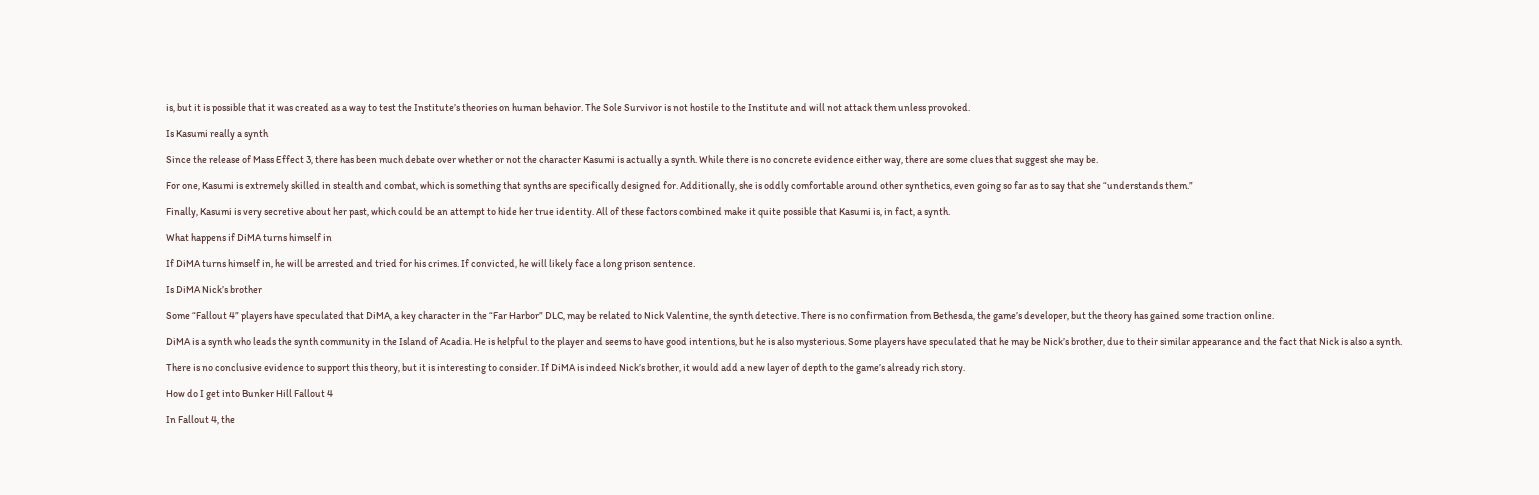is, but it is possible that it was created as a way to test the Institute’s theories on human behavior. The Sole Survivor is not hostile to the Institute and will not attack them unless provoked.

Is Kasumi really a synth

Since the release of Mass Effect 3, there has been much debate over whether or not the character Kasumi is actually a synth. While there is no concrete evidence either way, there are some clues that suggest she may be.

For one, Kasumi is extremely skilled in stealth and combat, which is something that synths are specifically designed for. Additionally, she is oddly comfortable around other synthetics, even going so far as to say that she “understands them.”

Finally, Kasumi is very secretive about her past, which could be an attempt to hide her true identity. All of these factors combined make it quite possible that Kasumi is, in fact, a synth.

What happens if DiMA turns himself in

If DiMA turns himself in, he will be arrested and tried for his crimes. If convicted, he will likely face a long prison sentence.

Is DiMA Nick’s brother

Some “Fallout 4” players have speculated that DiMA, a key character in the “Far Harbor” DLC, may be related to Nick Valentine, the synth detective. There is no confirmation from Bethesda, the game’s developer, but the theory has gained some traction online.

DiMA is a synth who leads the synth community in the Island of Acadia. He is helpful to the player and seems to have good intentions, but he is also mysterious. Some players have speculated that he may be Nick’s brother, due to their similar appearance and the fact that Nick is also a synth.

There is no conclusive evidence to support this theory, but it is interesting to consider. If DiMA is indeed Nick’s brother, it would add a new layer of depth to the game’s already rich story.

How do I get into Bunker Hill Fallout 4

In Fallout 4, the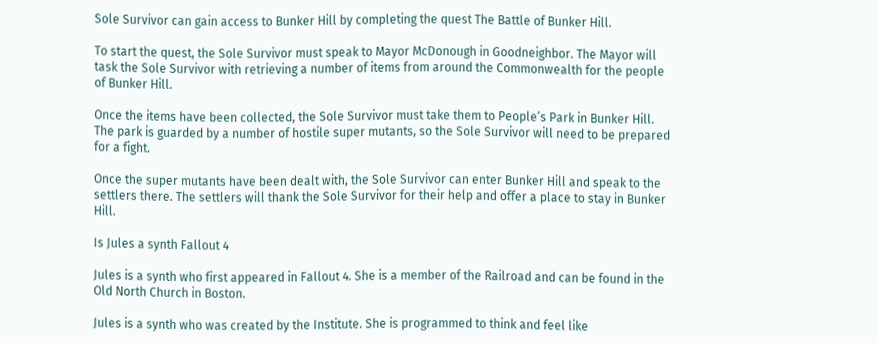Sole Survivor can gain access to Bunker Hill by completing the quest The Battle of Bunker Hill.

To start the quest, the Sole Survivor must speak to Mayor McDonough in Goodneighbor. The Mayor will task the Sole Survivor with retrieving a number of items from around the Commonwealth for the people of Bunker Hill.

Once the items have been collected, the Sole Survivor must take them to People’s Park in Bunker Hill. The park is guarded by a number of hostile super mutants, so the Sole Survivor will need to be prepared for a fight.

Once the super mutants have been dealt with, the Sole Survivor can enter Bunker Hill and speak to the settlers there. The settlers will thank the Sole Survivor for their help and offer a place to stay in Bunker Hill.

Is Jules a synth Fallout 4

Jules is a synth who first appeared in Fallout 4. She is a member of the Railroad and can be found in the Old North Church in Boston.

Jules is a synth who was created by the Institute. She is programmed to think and feel like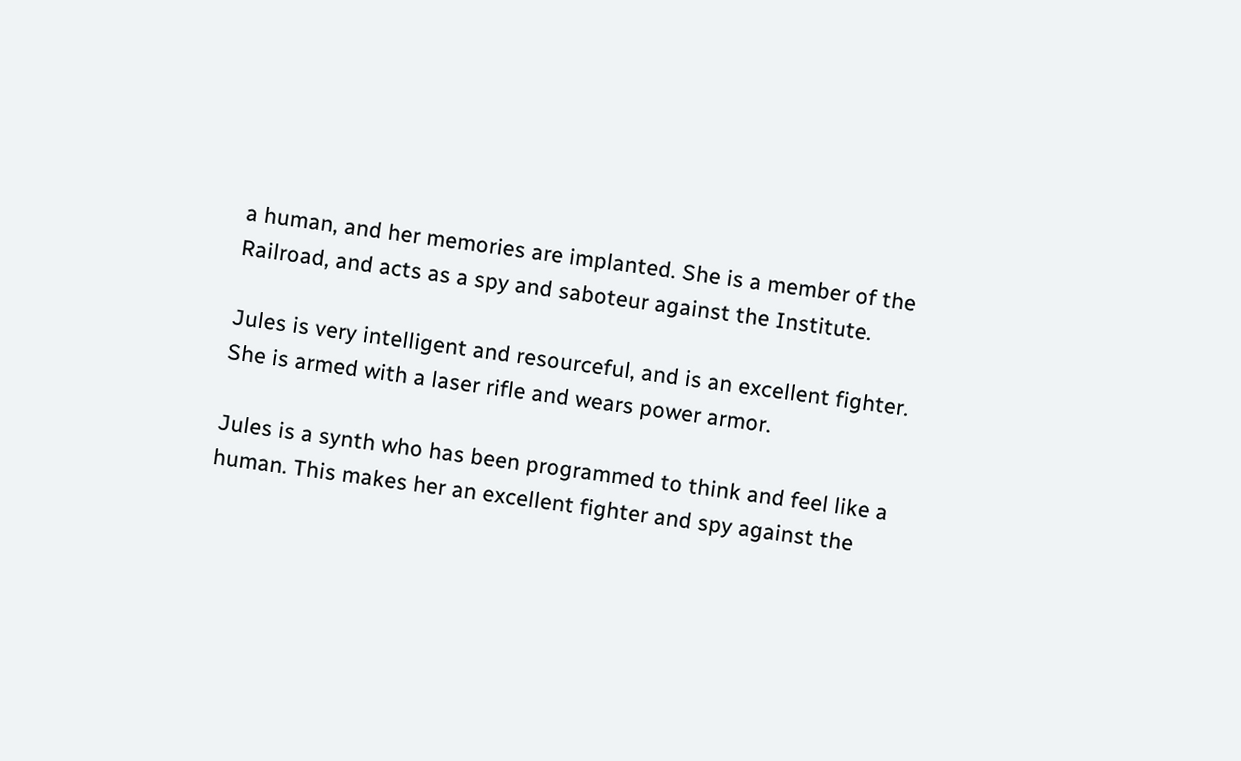a human, and her memories are implanted. She is a member of the Railroad, and acts as a spy and saboteur against the Institute.

Jules is very intelligent and resourceful, and is an excellent fighter. She is armed with a laser rifle and wears power armor.

Jules is a synth who has been programmed to think and feel like a human. This makes her an excellent fighter and spy against the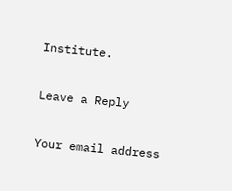Institute.

Leave a Reply

Your email address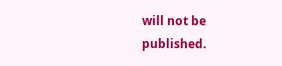will not be published.